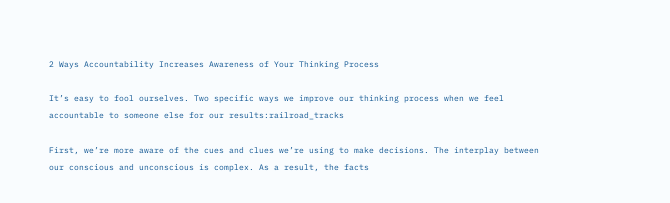2 Ways Accountability Increases Awareness of Your Thinking Process

It’s easy to fool ourselves. Two specific ways we improve our thinking process when we feel accountable to someone else for our results:railroad_tracks

First, we’re more aware of the cues and clues we’re using to make decisions. The interplay between our conscious and unconscious is complex. As a result, the facts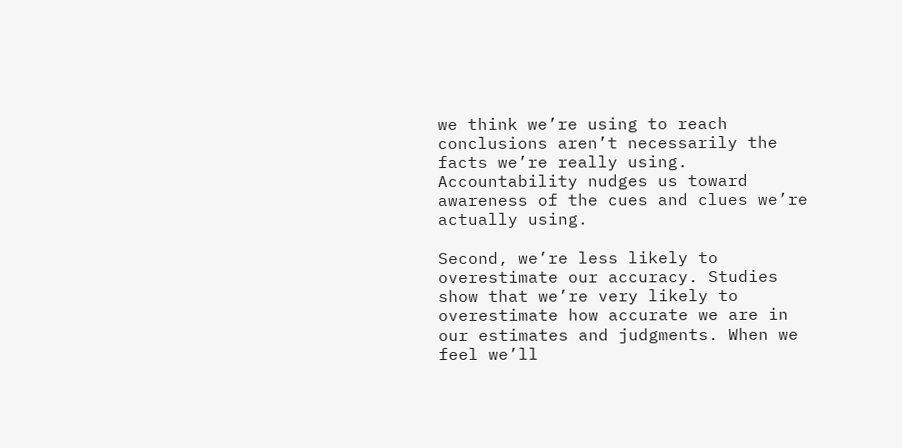we think we’re using to reach conclusions aren’t necessarily the facts we’re really using. Accountability nudges us toward awareness of the cues and clues we’re actually using.

Second, we’re less likely to overestimate our accuracy. Studies show that we’re very likely to overestimate how accurate we are in our estimates and judgments. When we feel we’ll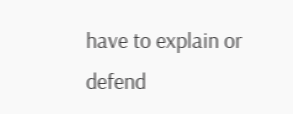have to explain or defend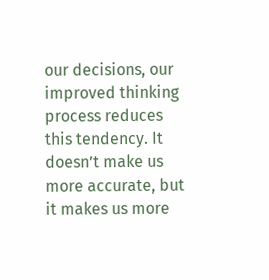our decisions, our improved thinking process reduces this tendency. It doesn’t make us more accurate, but it makes us more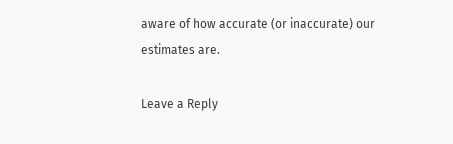aware of how accurate (or inaccurate) our estimates are.

Leave a Reply